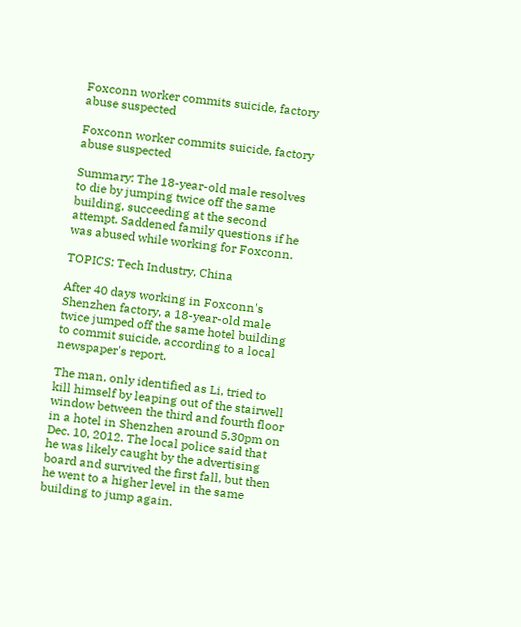Foxconn worker commits suicide, factory abuse suspected

Foxconn worker commits suicide, factory abuse suspected

Summary: The 18-year-old male resolves to die by jumping twice off the same building, succeeding at the second attempt. Saddened family questions if he was abused while working for Foxconn.

TOPICS: Tech Industry, China

After 40 days working in Foxconn's Shenzhen factory, a 18-year-old male twice jumped off the same hotel building to commit suicide, according to a local newspaper's report.

The man, only identified as Li, tried to kill himself by leaping out of the stairwell window between the third and fourth floor in a hotel in Shenzhen around 5.30pm on Dec. 10, 2012. The local police said that he was likely caught by the advertising board and survived the first fall, but then he went to a higher level in the same building to jump again.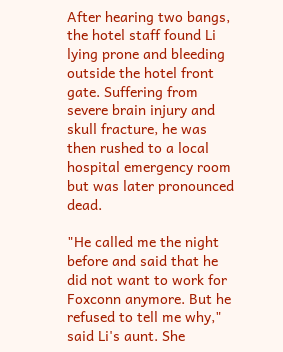After hearing two bangs, the hotel staff found Li lying prone and bleeding outside the hotel front gate. Suffering from severe brain injury and skull fracture, he was then rushed to a local hospital emergency room but was later pronounced dead.

"He called me the night before and said that he did not want to work for Foxconn anymore. But he refused to tell me why," said Li's aunt. She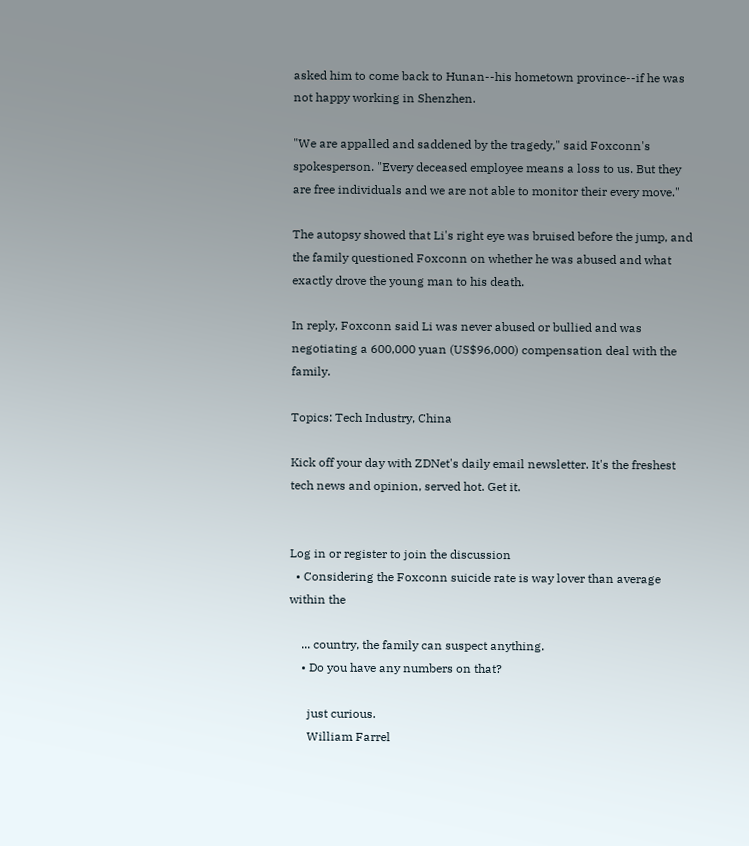asked him to come back to Hunan--his hometown province--if he was not happy working in Shenzhen.

"We are appalled and saddened by the tragedy," said Foxconn's spokesperson. "Every deceased employee means a loss to us. But they are free individuals and we are not able to monitor their every move."

The autopsy showed that Li's right eye was bruised before the jump, and the family questioned Foxconn on whether he was abused and what exactly drove the young man to his death.

In reply, Foxconn said Li was never abused or bullied and was negotiating a 600,000 yuan (US$96,000) compensation deal with the family.

Topics: Tech Industry, China

Kick off your day with ZDNet's daily email newsletter. It's the freshest tech news and opinion, served hot. Get it.


Log in or register to join the discussion
  • Considering the Foxconn suicide rate is way lover than average within the

    ... country, the family can suspect anything.
    • Do you have any numbers on that?

      just curious.
      William Farrel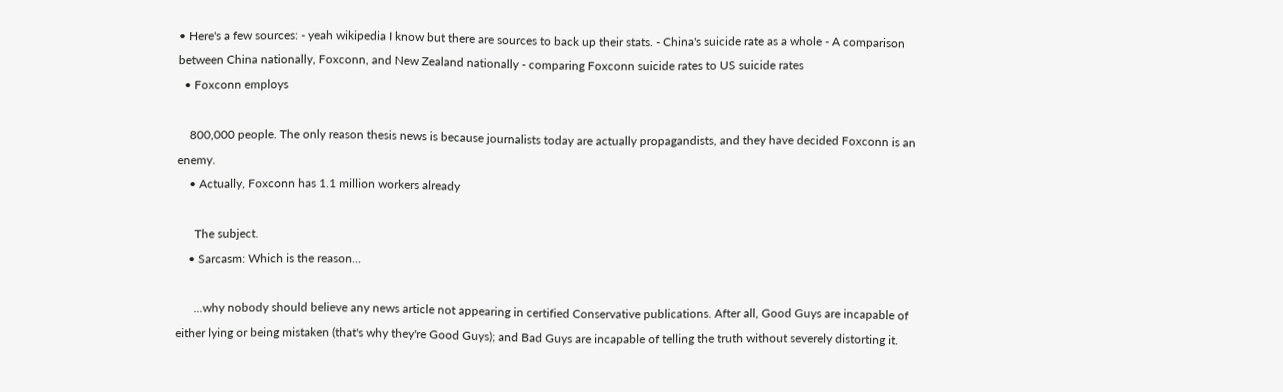• Here's a few sources: - yeah wikipedia I know but there are sources to back up their stats. - China's suicide rate as a whole - A comparison between China nationally, Foxconn, and New Zealand nationally - comparing Foxconn suicide rates to US suicide rates
  • Foxconn employs

    800,000 people. The only reason thesis news is because journalists today are actually propagandists, and they have decided Foxconn is an enemy.
    • Actually, Foxconn has 1.1 million workers already

      The subject.
    • Sarcasm: Which is the reason...

      ...why nobody should believe any news article not appearing in certified Conservative publications. After all, Good Guys are incapable of either lying or being mistaken (that's why they're Good Guys); and Bad Guys are incapable of telling the truth without severely distorting it.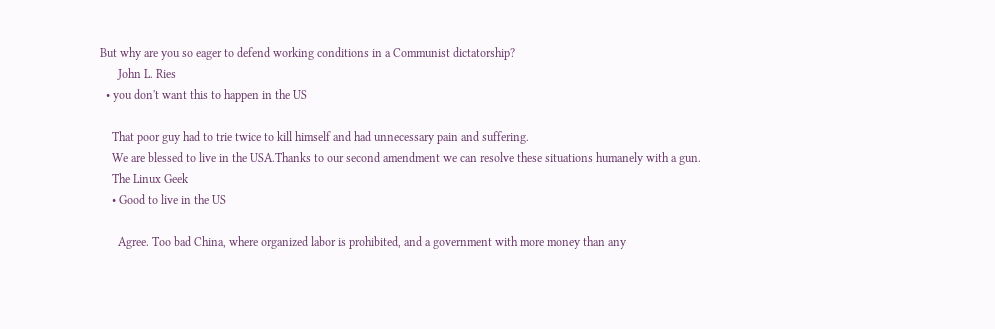But why are you so eager to defend working conditions in a Communist dictatorship?
      John L. Ries
  • you don't want this to happen in the US

    That poor guy had to trie twice to kill himself and had unnecessary pain and suffering.
    We are blessed to live in the USA.Thanks to our second amendment we can resolve these situations humanely with a gun.
    The Linux Geek
    • Good to live in the US

      Agree. Too bad China, where organized labor is prohibited, and a government with more money than any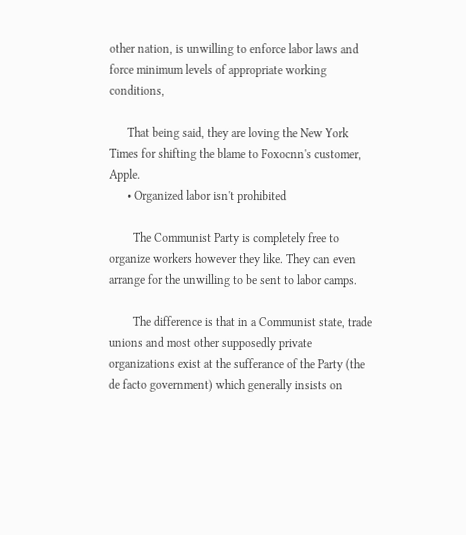other nation, is unwilling to enforce labor laws and force minimum levels of appropriate working conditions,

      That being said, they are loving the New York Times for shifting the blame to Foxocnn's customer, Apple.
      • Organized labor isn't prohibited

        The Communist Party is completely free to organize workers however they like. They can even arrange for the unwilling to be sent to labor camps.

        The difference is that in a Communist state, trade unions and most other supposedly private organizations exist at the sufferance of the Party (the de facto government) which generally insists on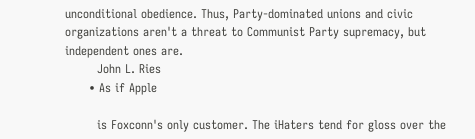unconditional obedience. Thus, Party-dominated unions and civic organizations aren't a threat to Communist Party supremacy, but independent ones are.
        John L. Ries
      • As if Apple

        is Foxconn's only customer. The iHaters tend for gloss over the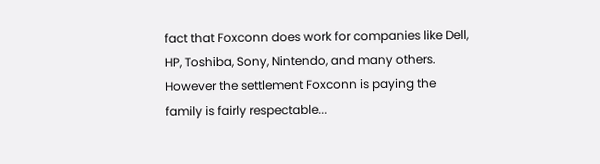fact that Foxconn does work for companies like Dell, HP, Toshiba, Sony, Nintendo, and many others. However the settlement Foxconn is paying the family is fairly respectable...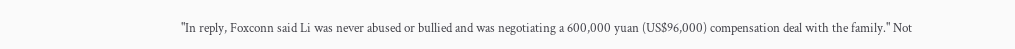"In reply, Foxconn said Li was never abused or bullied and was negotiating a 600,000 yuan (US$96,000) compensation deal with the family." Not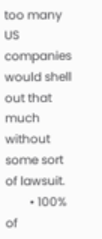too many US companies would shell out that much without some sort of lawsuit.
        • 100% of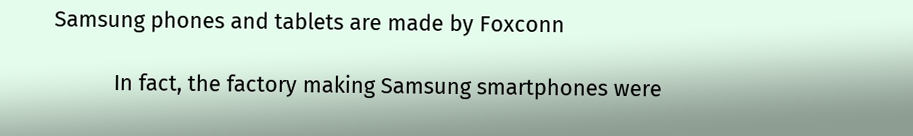Samsung phones and tablets are made by Foxconn

          In fact, the factory making Samsung smartphones were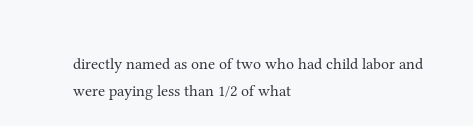directly named as one of two who had child labor and were paying less than 1/2 of what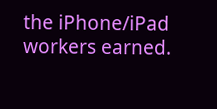the iPhone/iPad workers earned.